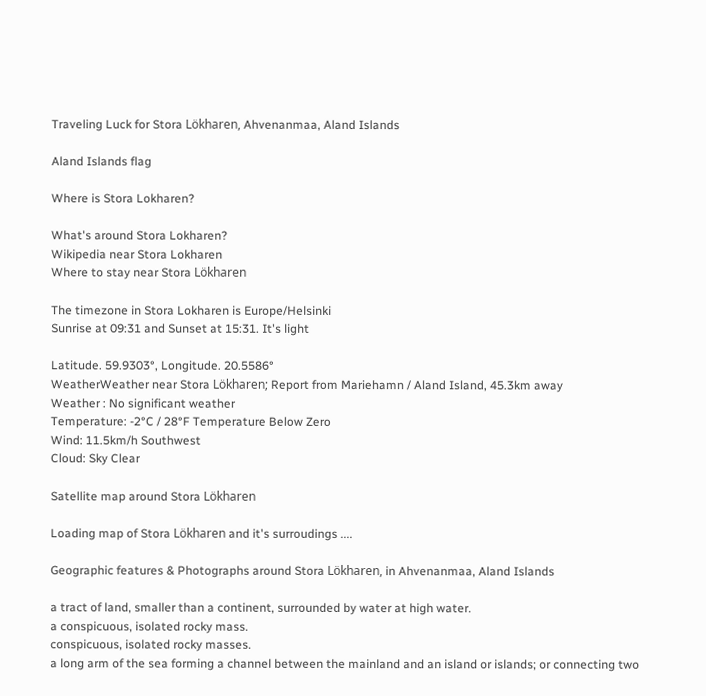Traveling Luck for Stora Lökharen, Ahvenanmaa, Aland Islands

Aland Islands flag

Where is Stora Lokharen?

What's around Stora Lokharen?
Wikipedia near Stora Lokharen
Where to stay near Stora Lökharen

The timezone in Stora Lokharen is Europe/Helsinki
Sunrise at 09:31 and Sunset at 15:31. It's light

Latitude. 59.9303°, Longitude. 20.5586°
WeatherWeather near Stora Lökharen; Report from Mariehamn / Aland Island, 45.3km away
Weather : No significant weather
Temperature: -2°C / 28°F Temperature Below Zero
Wind: 11.5km/h Southwest
Cloud: Sky Clear

Satellite map around Stora Lökharen

Loading map of Stora Lökharen and it's surroudings ....

Geographic features & Photographs around Stora Lökharen, in Ahvenanmaa, Aland Islands

a tract of land, smaller than a continent, surrounded by water at high water.
a conspicuous, isolated rocky mass.
conspicuous, isolated rocky masses.
a long arm of the sea forming a channel between the mainland and an island or islands; or connecting two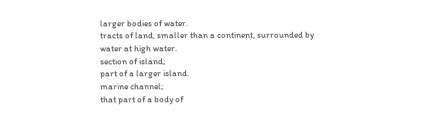larger bodies of water.
tracts of land, smaller than a continent, surrounded by water at high water.
section of island;
part of a larger island.
marine channel;
that part of a body of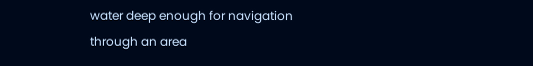water deep enough for navigation through an area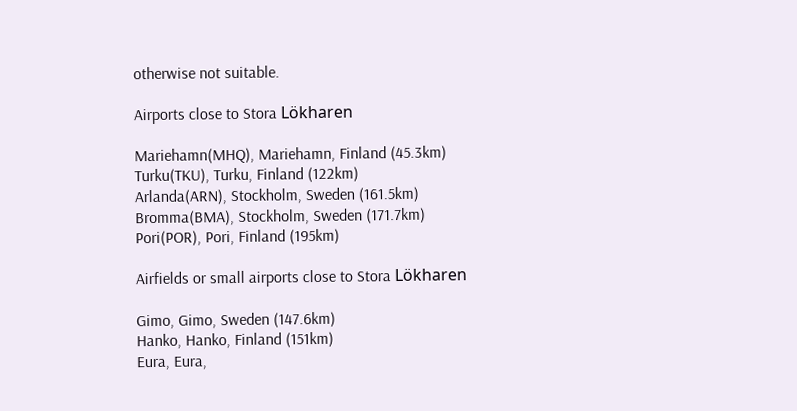otherwise not suitable.

Airports close to Stora Lökharen

Mariehamn(MHQ), Mariehamn, Finland (45.3km)
Turku(TKU), Turku, Finland (122km)
Arlanda(ARN), Stockholm, Sweden (161.5km)
Bromma(BMA), Stockholm, Sweden (171.7km)
Pori(POR), Pori, Finland (195km)

Airfields or small airports close to Stora Lökharen

Gimo, Gimo, Sweden (147.6km)
Hanko, Hanko, Finland (151km)
Eura, Eura,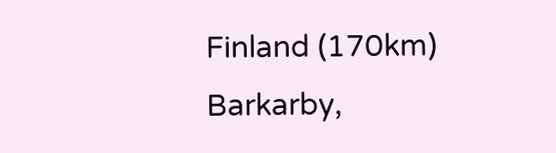Finland (170km)
Barkarby,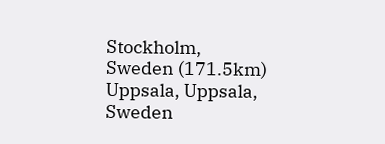Stockholm, Sweden (171.5km)
Uppsala, Uppsala, Sweden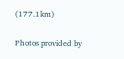(177.1km)

Photos provided by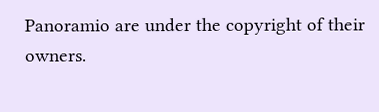Panoramio are under the copyright of their owners.